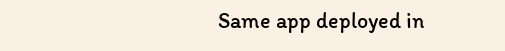Same app deployed in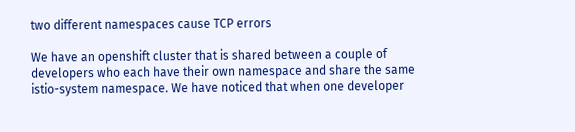two different namespaces cause TCP errors

We have an openshift cluster that is shared between a couple of developers who each have their own namespace and share the same istio-system namespace. We have noticed that when one developer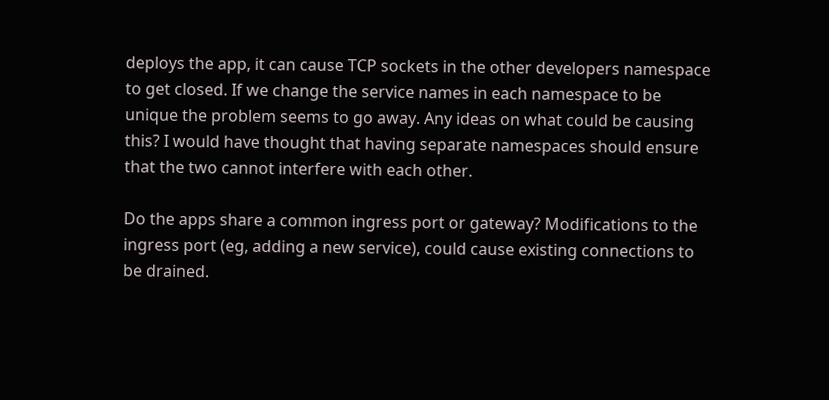deploys the app, it can cause TCP sockets in the other developers namespace to get closed. If we change the service names in each namespace to be unique the problem seems to go away. Any ideas on what could be causing this? I would have thought that having separate namespaces should ensure that the two cannot interfere with each other.

Do the apps share a common ingress port or gateway? Modifications to the ingress port (eg, adding a new service), could cause existing connections to be drained.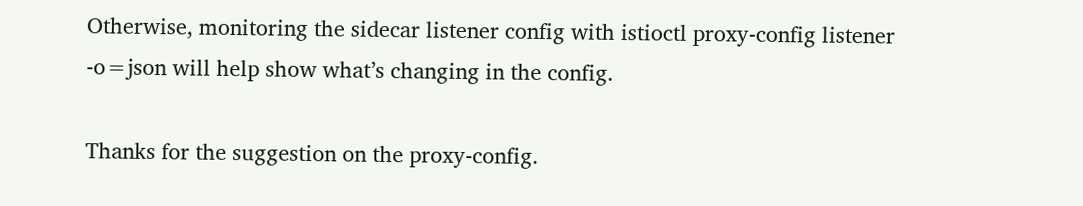Otherwise, monitoring the sidecar listener config with istioctl proxy-config listener -o=json will help show what’s changing in the config.

Thanks for the suggestion on the proxy-config.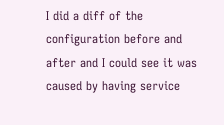I did a diff of the configuration before and after and I could see it was caused by having service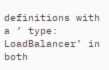definitions with a ’ type: LoadBalancer’ in both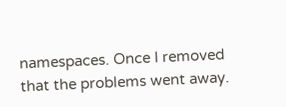namespaces. Once I removed that the problems went away.